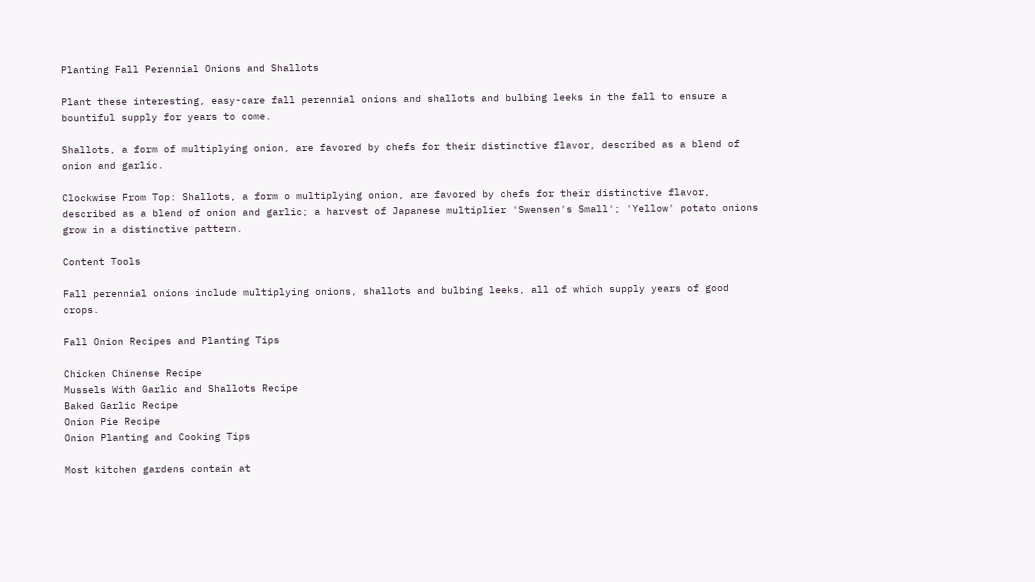Planting Fall Perennial Onions and Shallots

Plant these interesting, easy-care fall perennial onions and shallots and bulbing leeks in the fall to ensure a bountiful supply for years to come.

Shallots, a form of multiplying onion, are favored by chefs for their distinctive flavor, described as a blend of onion and garlic.

Clockwise From Top: Shallots, a form o multiplying onion, are favored by chefs for their distinctive flavor, described as a blend of onion and garlic; a harvest of Japanese multiplier 'Swensen's Small'; 'Yellow' potato onions grow in a distinctive pattern.

Content Tools

Fall perennial onions include multiplying onions, shallots and bulbing leeks, all of which supply years of good crops.

Fall Onion Recipes and Planting Tips

Chicken Chinense Recipe
Mussels With Garlic and Shallots Recipe
Baked Garlic Recipe
Onion Pie Recipe
Onion Planting and Cooking Tips

Most kitchen gardens contain at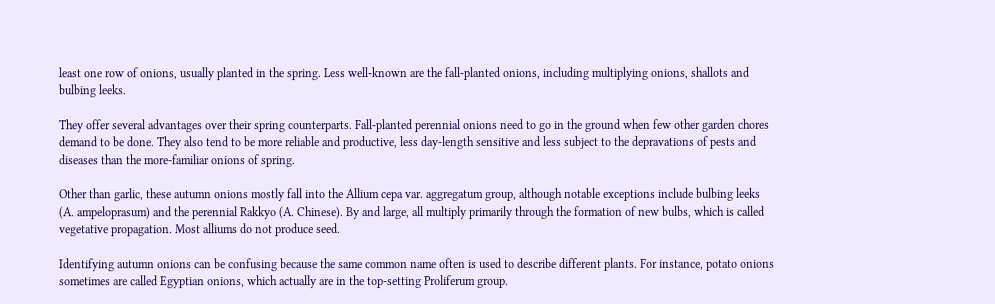least one row of onions, usually planted in the spring. Less well-known are the fall-planted onions, including multiplying onions, shallots and bulbing leeks.

They offer several advantages over their spring counterparts. Fall-planted perennial onions need to go in the ground when few other garden chores demand to be done. They also tend to be more reliable and productive, less day-length sensitive and less subject to the depravations of pests and diseases than the more-familiar onions of spring.

Other than garlic, these autumn onions mostly fall into the Allium cepa var. aggregatum group, although notable exceptions include bulbing leeks (A. ampeloprasum) and the perennial Rakkyo (A. Chinese). By and large, all multiply primarily through the formation of new bulbs, which is called vegetative propagation. Most alliums do not produce seed.

Identifying autumn onions can be confusing because the same common name often is used to describe different plants. For instance, potato onions sometimes are called Egyptian onions, which actually are in the top-setting Proliferum group.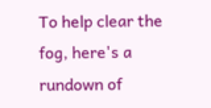To help clear the fog, here's a rundown of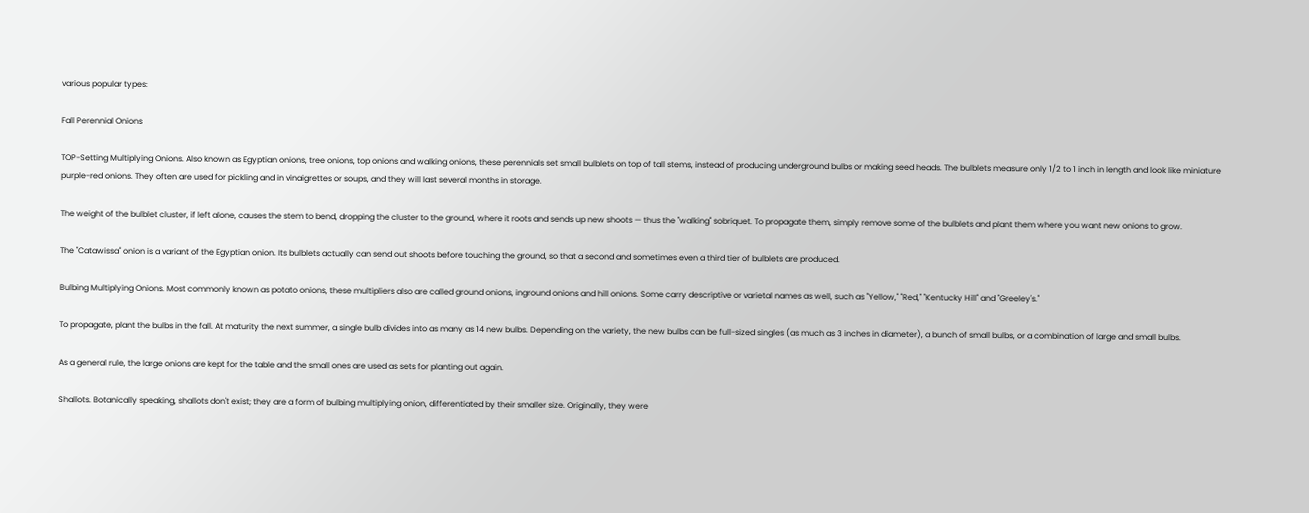various popular types:

Fall Perennial Onions

TOP-Setting Multiplying Onions. Also known as Egyptian onions, tree onions, top onions and walking onions, these perennials set small bulblets on top of tall stems, instead of producing underground bulbs or making seed heads. The bulblets measure only 1/2 to 1 inch in length and look like miniature purple-red onions. They often are used for pickling and in vinaigrettes or soups, and they will last several months in storage.

The weight of the bulblet cluster, if left alone, causes the stem to bend, dropping the cluster to the ground, where it roots and sends up new shoots — thus the "walking" sobriquet. To propagate them, simply remove some of the bulblets and plant them where you want new onions to grow.

The "Catawissa" onion is a variant of the Egyptian onion. Its bulblets actually can send out shoots before touching the ground, so that a second and sometimes even a third tier of bulblets are produced.

Bulbing Multiplying Onions. Most commonly known as potato onions, these multipliers also are called ground onions, inground onions and hill onions. Some carry descriptive or varietal names as well, such as "Yellow," "Red," "Kentucky Hill" and "Greeley's."

To propagate, plant the bulbs in the fall. At maturity the next summer, a single bulb divides into as many as 14 new bulbs. Depending on the variety, the new bulbs can be full-sized singles (as much as 3 inches in diameter), a bunch of small bulbs, or a combination of large and small bulbs.

As a general rule, the large onions are kept for the table and the small ones are used as sets for planting out again.

Shallots. Botanically speaking, shallots don't exist; they are a form of bulbing multiplying onion, differentiated by their smaller size. Originally, they were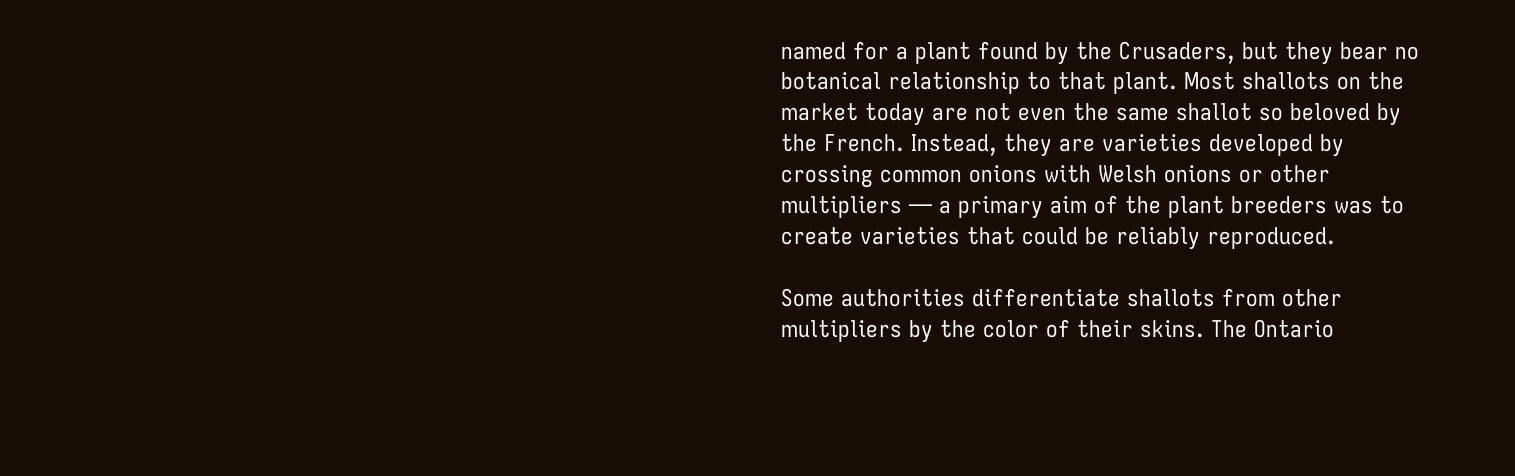named for a plant found by the Crusaders, but they bear no botanical relationship to that plant. Most shallots on the market today are not even the same shallot so beloved by the French. Instead, they are varieties developed by crossing common onions with Welsh onions or other multipliers — a primary aim of the plant breeders was to create varieties that could be reliably reproduced.

Some authorities differentiate shallots from other multipliers by the color of their skins. The Ontario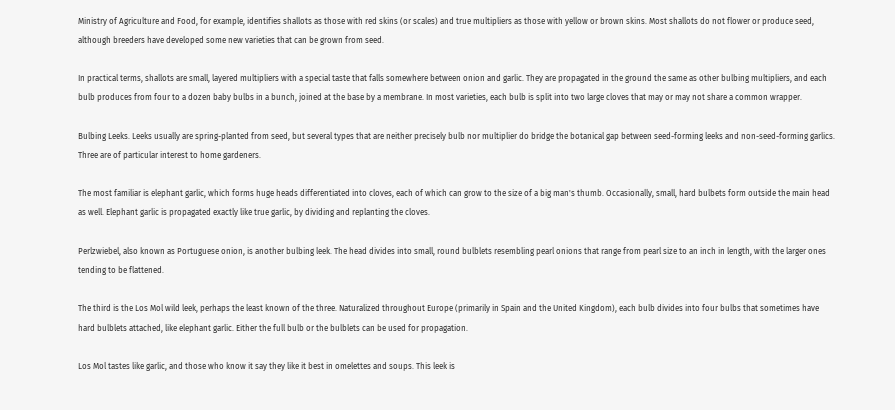Ministry of Agriculture and Food, for example, identifies shallots as those with red skins (or scales) and true multipliers as those with yellow or brown skins. Most shallots do not flower or produce seed, although breeders have developed some new varieties that can be grown from seed.

In practical terms, shallots are small, layered multipliers with a special taste that falls somewhere between onion and garlic. They are propagated in the ground the same as other bulbing multipliers, and each bulb produces from four to a dozen baby bulbs in a bunch, joined at the base by a membrane. In most varieties, each bulb is split into two large cloves that may or may not share a common wrapper.

Bulbing Leeks. Leeks usually are spring-planted from seed, but several types that are neither precisely bulb nor multiplier do bridge the botanical gap between seed-forming leeks and non-seed-forming garlics. Three are of particular interest to home gardeners.

The most familiar is elephant garlic, which forms huge heads differentiated into cloves, each of which can grow to the size of a big man's thumb. Occasionally, small, hard bulbets form outside the main head as well. Elephant garlic is propagated exactly like true garlic, by dividing and replanting the cloves.

Perlzwiebel, also known as Portuguese onion, is another bulbing leek. The head divides into small, round bulblets resembling pearl onions that range from pearl size to an inch in length, with the larger ones tending to be flattened.

The third is the Los Mol wild leek, perhaps the least known of the three. Naturalized throughout Europe (primarily in Spain and the United Kingdom), each bulb divides into four bulbs that sometimes have hard bulblets attached, like elephant garlic. Either the full bulb or the bulblets can be used for propagation.

Los Mol tastes like garlic, and those who know it say they like it best in omelettes and soups. This leek is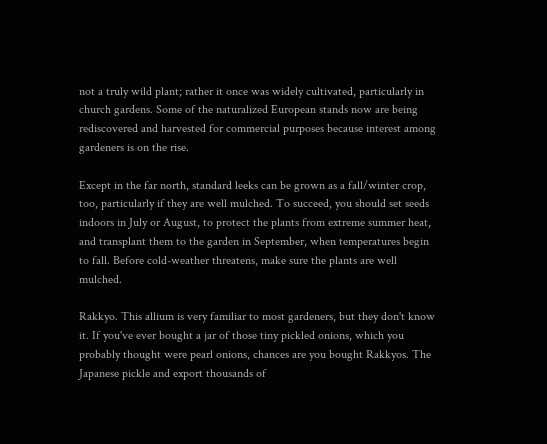not a truly wild plant; rather it once was widely cultivated, particularly in church gardens. Some of the naturalized European stands now are being rediscovered and harvested for commercial purposes because interest among gardeners is on the rise.

Except in the far north, standard leeks can be grown as a fall/winter crop, too, particularly if they are well mulched. To succeed, you should set seeds indoors in July or August, to protect the plants from extreme summer heat, and transplant them to the garden in September, when temperatures begin to fall. Before cold-weather threatens, make sure the plants are well mulched.

Rakkyo. This allium is very familiar to most gardeners, but they don't know it. If you've ever bought a jar of those tiny pickled onions, which you probably thought were pearl onions, chances are you bought Rakkyos. The Japanese pickle and export thousands of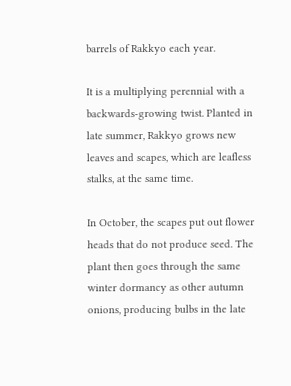barrels of Rakkyo each year.

It is a multiplying perennial with a backwards-growing twist. Planted in late summer, Rakkyo grows new leaves and scapes, which are leafless stalks, at the same time.

In October, the scapes put out flower heads that do not produce seed. The plant then goes through the same winter dormancy as other autumn onions, producing bulbs in the late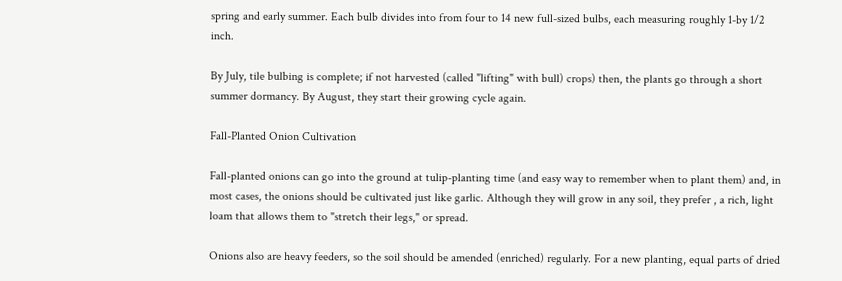spring and early summer. Each bulb divides into from four to 14 new full-sized bulbs, each measuring roughly 1-by 1/2 inch.

By July, tile bulbing is complete; if not harvested (called "lifting" with bull) crops) then, the plants go through a short summer dormancy. By August, they start their growing cycle again.

Fall-Planted Onion Cultivation

Fall-planted onions can go into the ground at tulip-planting time (and easy way to remember when to plant them) and, in most cases, the onions should be cultivated just like garlic. Although they will grow in any soil, they prefer , a rich, light loam that allows them to "stretch their legs," or spread.

Onions also are heavy feeders, so the soil should be amended (enriched) regularly. For a new planting, equal parts of dried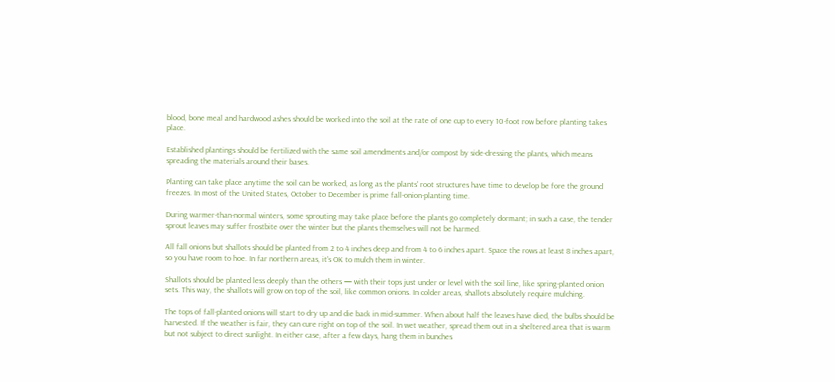blood, bone meal and hardwood ashes should be worked into the soil at the rate of one cup to every 10-foot row before planting takes place.

Established plantings should be fertilized with the same soil amendments and/or compost by side-dressing the plants, which means spreading the materials around their bases.

Planting can take place anytime the soil can be worked, as long as the plants' root structures have time to develop be fore the ground freezes. In most of the United States, October to December is prime fall-onion-planting time.

During warmer-than-normal winters, some sprouting may take place before the plants go completely dormant; in such a case, the tender sprout leaves may suffer frostbite over the winter but the plants themselves will not be harmed.

All fall onions but shallots should be planted from 2 to 4 inches deep and from 4 to 6 inches apart. Space the rows at least 8 inches apart, so you have room to hoe. In far northern areas, it's OK to mulch them in winter.

Shallots should be planted less deeply than the others — with their tops just under or level with the soil line, like spring-planted onion sets. This way, the shallots will grow on top of the soil, like common onions. In colder areas, shallots absolutely require mulching.

The tops of fall-planted onions will start to dry up and die back in mid-summer. When about half the leaves have died, the bulbs should be harvested. If the weather is fair, they can cure right on top of the soil. In wet weather, spread them out in a sheltered area that is warm but not subject to direct sunlight. In either case, after a few days, hang them in bunches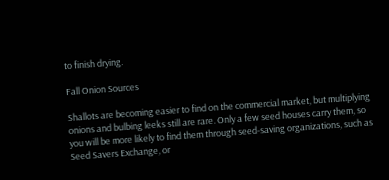to finish drying.

Fall Onion Sources

Shallots are becoming easier to find on the commercial market, but multiplying onions and bulbing leeks still are rare. Only a few seed houses carry them, so you will be more likely to find them through seed-saving organizations, such as Seed Savers Exchange, or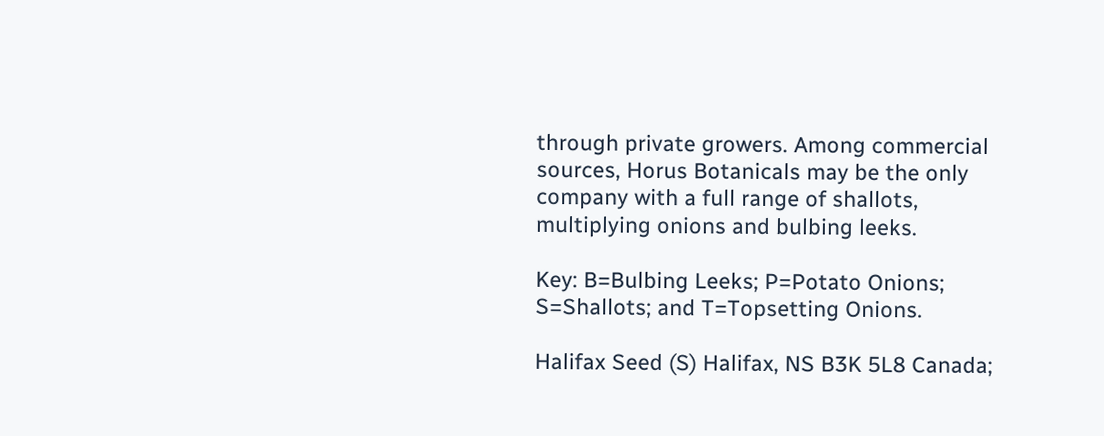through private growers. Among commercial sources, Horus Botanicals may be the only company with a full range of shallots, multiplying onions and bulbing leeks.

Key: B=Bulbing Leeks; P=Potato Onions; S=Shallots; and T=Topsetting Onions.

Halifax Seed (S) Halifax, NS B3K 5L8 Canada;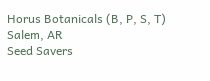Horus Botanicals (B, P, S, T) Salem, AR
Seed Savers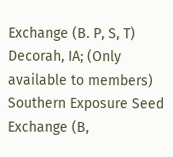Exchange (B. P, S, T) Decorah, IA; (Only available to members)
Southern Exposure Seed Exchange (B,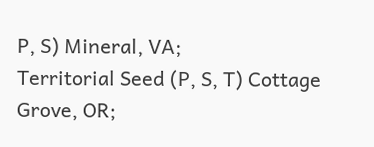P, S) Mineral, VA;
Territorial Seed (P, S, T) Cottage Grove, OR;